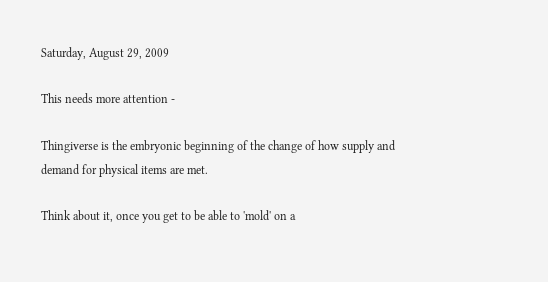Saturday, August 29, 2009

This needs more attention -

Thingiverse is the embryonic beginning of the change of how supply and demand for physical items are met.

Think about it, once you get to be able to 'mold' on a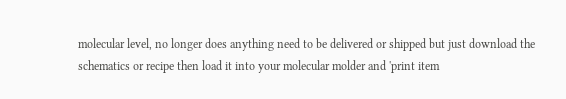molecular level, no longer does anything need to be delivered or shipped but just download the schematics or recipe then load it into your molecular molder and 'print item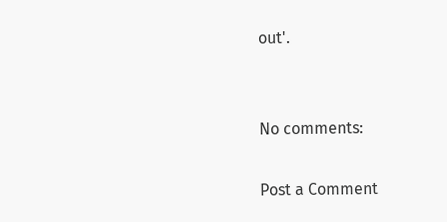out'.


No comments:

Post a Comment